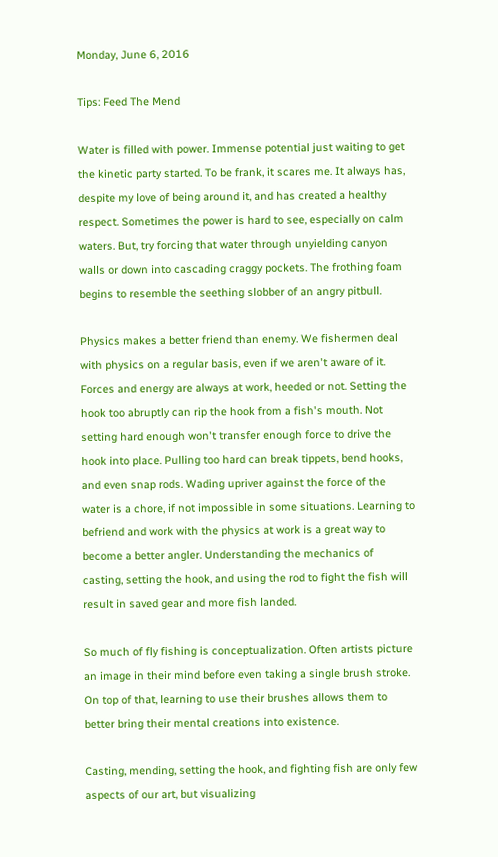Monday, June 6, 2016

Tips: Feed The Mend

Water is filled with power. Immense potential just waiting to get the kinetic party started. To be frank, it scares me. It always has, despite my love of being around it, and has created a healthy respect. Sometimes the power is hard to see, especially on calm waters. But, try forcing that water through unyielding canyon walls or down into cascading craggy pockets. The frothing foam begins to resemble the seething slobber of an angry pitbull.

Physics makes a better friend than enemy. We fishermen deal with physics on a regular basis, even if we aren't aware of it. Forces and energy are always at work, heeded or not. Setting the hook too abruptly can rip the hook from a fish's mouth. Not setting hard enough won't transfer enough force to drive the hook into place. Pulling too hard can break tippets, bend hooks, and even snap rods. Wading upriver against the force of the water is a chore, if not impossible in some situations. Learning to befriend and work with the physics at work is a great way to become a better angler. Understanding the mechanics of casting, setting the hook, and using the rod to fight the fish will result in saved gear and more fish landed.

So much of fly fishing is conceptualization. Often artists picture an image in their mind before even taking a single brush stroke. On top of that, learning to use their brushes allows them to better bring their mental creations into existence.

Casting, mending, setting the hook, and fighting fish are only few aspects of our art, but visualizing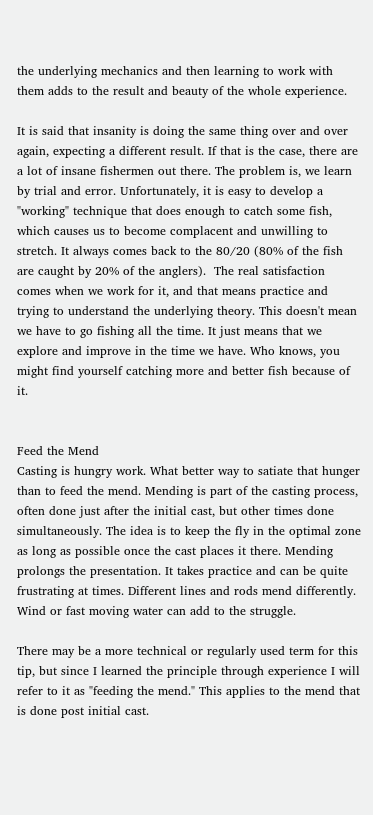the underlying mechanics and then learning to work with them adds to the result and beauty of the whole experience.

It is said that insanity is doing the same thing over and over again, expecting a different result. If that is the case, there are a lot of insane fishermen out there. The problem is, we learn by trial and error. Unfortunately, it is easy to develop a "working" technique that does enough to catch some fish, which causes us to become complacent and unwilling to stretch. It always comes back to the 80/20 (80% of the fish are caught by 20% of the anglers).  The real satisfaction comes when we work for it, and that means practice and trying to understand the underlying theory. This doesn't mean we have to go fishing all the time. It just means that we explore and improve in the time we have. Who knows, you might find yourself catching more and better fish because of it.


Feed the Mend
Casting is hungry work. What better way to satiate that hunger than to feed the mend. Mending is part of the casting process, often done just after the initial cast, but other times done simultaneously. The idea is to keep the fly in the optimal zone as long as possible once the cast places it there. Mending prolongs the presentation. It takes practice and can be quite frustrating at times. Different lines and rods mend differently. Wind or fast moving water can add to the struggle.

There may be a more technical or regularly used term for this tip, but since I learned the principle through experience I will refer to it as "feeding the mend." This applies to the mend that is done post initial cast.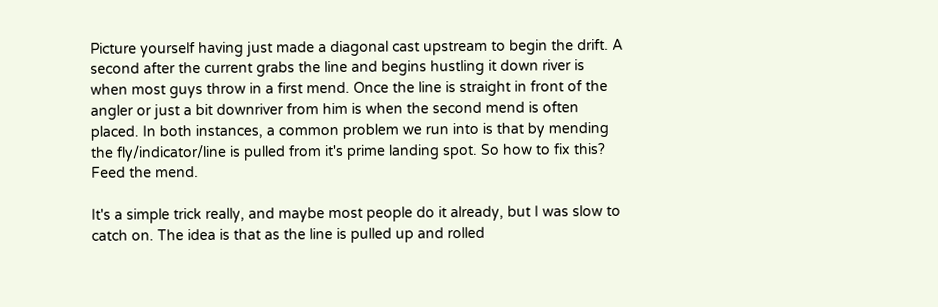Picture yourself having just made a diagonal cast upstream to begin the drift. A second after the current grabs the line and begins hustling it down river is when most guys throw in a first mend. Once the line is straight in front of the angler or just a bit downriver from him is when the second mend is often placed. In both instances, a common problem we run into is that by mending the fly/indicator/line is pulled from it's prime landing spot. So how to fix this? Feed the mend.

It's a simple trick really, and maybe most people do it already, but I was slow to catch on. The idea is that as the line is pulled up and rolled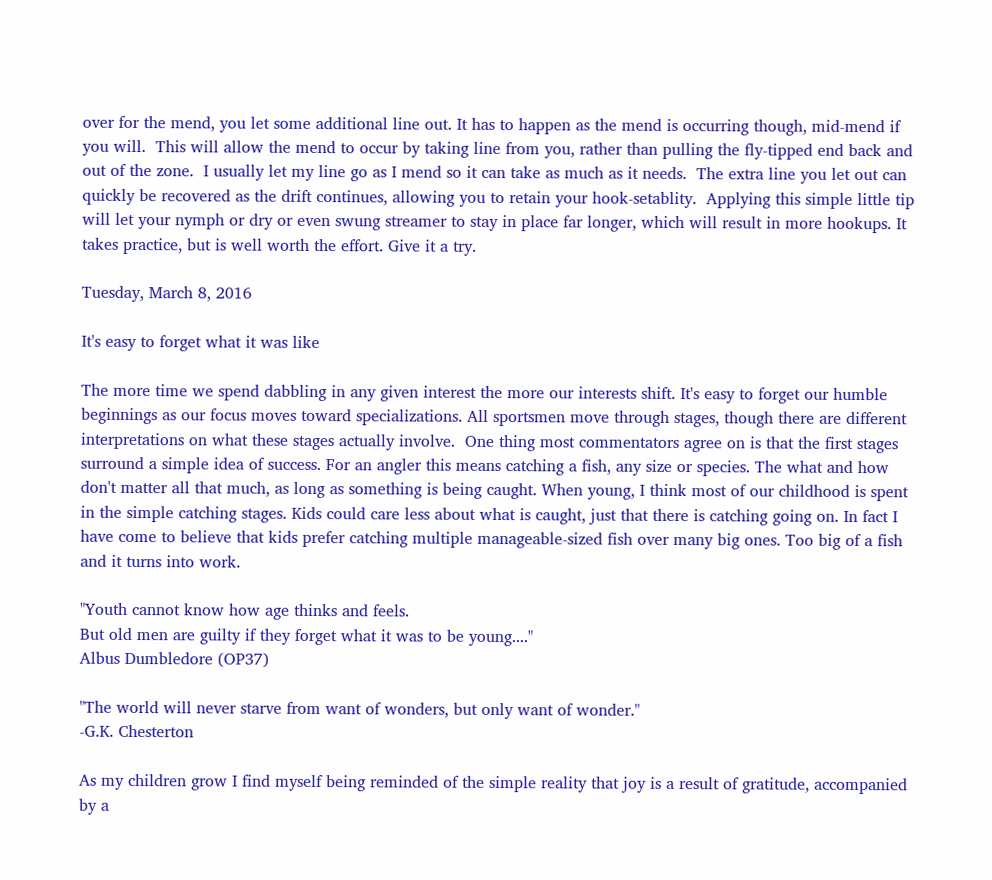over for the mend, you let some additional line out. It has to happen as the mend is occurring though, mid-mend if you will.  This will allow the mend to occur by taking line from you, rather than pulling the fly-tipped end back and out of the zone.  I usually let my line go as I mend so it can take as much as it needs.  The extra line you let out can quickly be recovered as the drift continues, allowing you to retain your hook-setablity.  Applying this simple little tip will let your nymph or dry or even swung streamer to stay in place far longer, which will result in more hookups. It takes practice, but is well worth the effort. Give it a try.

Tuesday, March 8, 2016

It's easy to forget what it was like

The more time we spend dabbling in any given interest the more our interests shift. It's easy to forget our humble beginnings as our focus moves toward specializations. All sportsmen move through stages, though there are different interpretations on what these stages actually involve.  One thing most commentators agree on is that the first stages surround a simple idea of success. For an angler this means catching a fish, any size or species. The what and how don't matter all that much, as long as something is being caught. When young, I think most of our childhood is spent in the simple catching stages. Kids could care less about what is caught, just that there is catching going on. In fact I have come to believe that kids prefer catching multiple manageable-sized fish over many big ones. Too big of a fish and it turns into work.

"Youth cannot know how age thinks and feels.
But old men are guilty if they forget what it was to be young...."
Albus Dumbledore (OP37)

"The world will never starve from want of wonders, but only want of wonder."
-G.K. Chesterton

As my children grow I find myself being reminded of the simple reality that joy is a result of gratitude, accompanied by a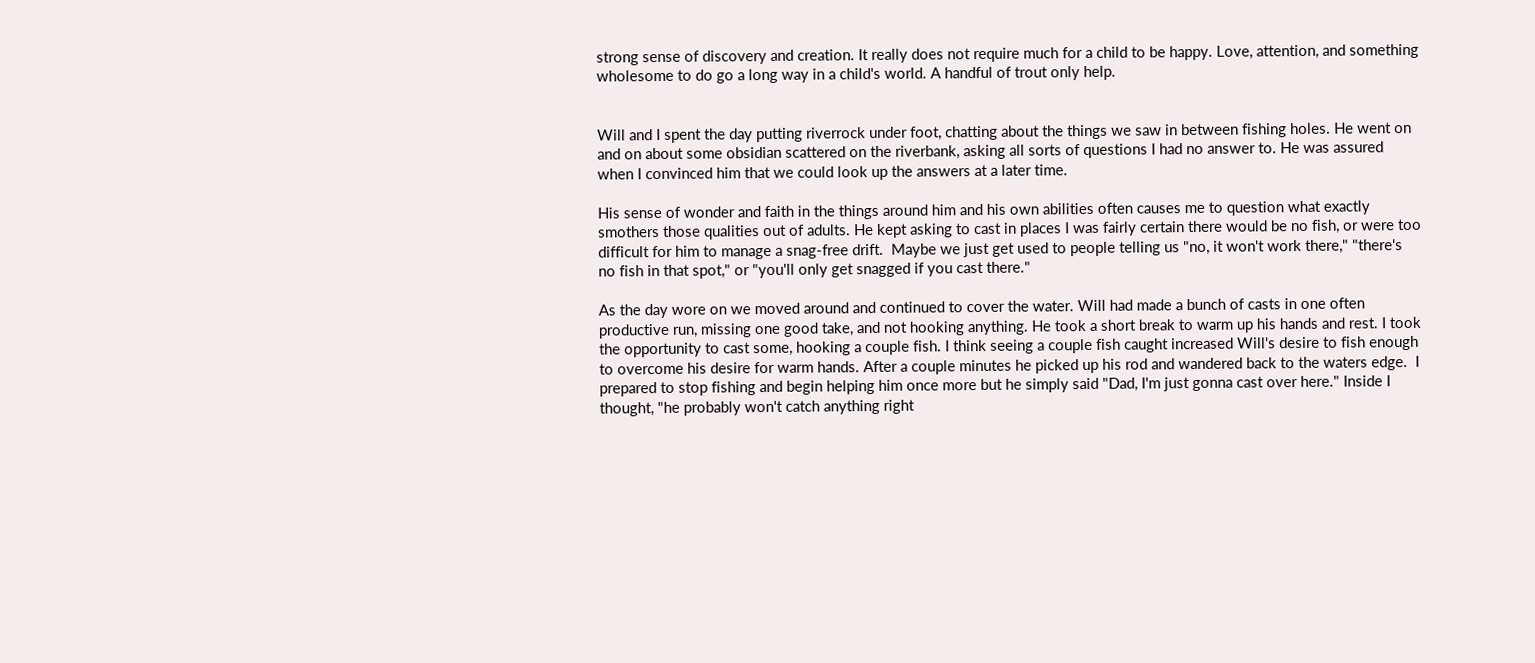strong sense of discovery and creation. It really does not require much for a child to be happy. Love, attention, and something wholesome to do go a long way in a child's world. A handful of trout only help.


Will and I spent the day putting riverrock under foot, chatting about the things we saw in between fishing holes. He went on and on about some obsidian scattered on the riverbank, asking all sorts of questions I had no answer to. He was assured when I convinced him that we could look up the answers at a later time.

His sense of wonder and faith in the things around him and his own abilities often causes me to question what exactly smothers those qualities out of adults. He kept asking to cast in places I was fairly certain there would be no fish, or were too difficult for him to manage a snag-free drift.  Maybe we just get used to people telling us "no, it won't work there," "there's no fish in that spot," or "you'll only get snagged if you cast there."

As the day wore on we moved around and continued to cover the water. Will had made a bunch of casts in one often productive run, missing one good take, and not hooking anything. He took a short break to warm up his hands and rest. I took the opportunity to cast some, hooking a couple fish. I think seeing a couple fish caught increased Will's desire to fish enough to overcome his desire for warm hands. After a couple minutes he picked up his rod and wandered back to the waters edge.  I prepared to stop fishing and begin helping him once more but he simply said "Dad, I'm just gonna cast over here." Inside I thought, "he probably won't catch anything right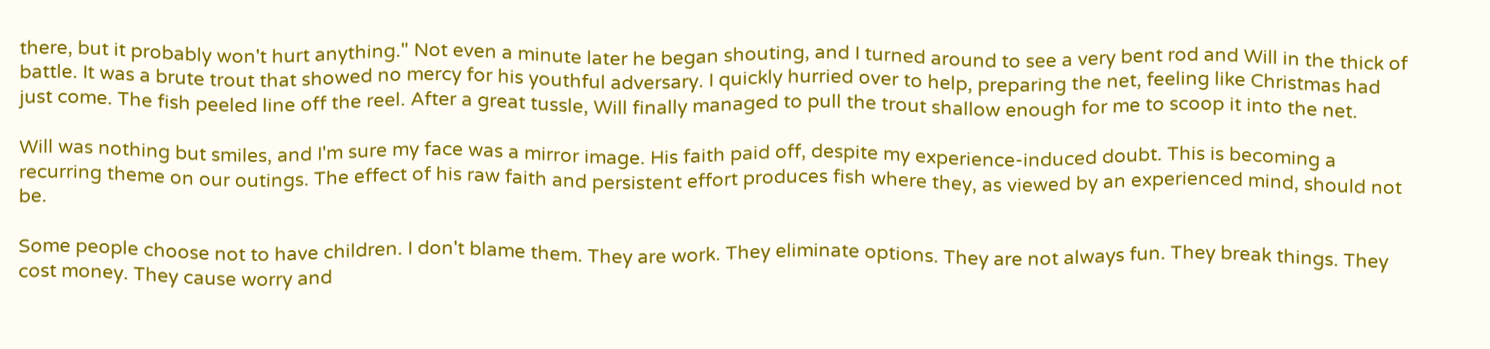there, but it probably won't hurt anything." Not even a minute later he began shouting, and I turned around to see a very bent rod and Will in the thick of battle. It was a brute trout that showed no mercy for his youthful adversary. I quickly hurried over to help, preparing the net, feeling like Christmas had just come. The fish peeled line off the reel. After a great tussle, Will finally managed to pull the trout shallow enough for me to scoop it into the net.

Will was nothing but smiles, and I'm sure my face was a mirror image. His faith paid off, despite my experience-induced doubt. This is becoming a recurring theme on our outings. The effect of his raw faith and persistent effort produces fish where they, as viewed by an experienced mind, should not be.

Some people choose not to have children. I don't blame them. They are work. They eliminate options. They are not always fun. They break things. They cost money. They cause worry and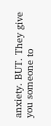anxiety. BUT. They give you someone to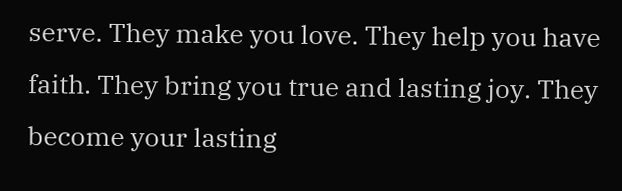serve. They make you love. They help you have faith. They bring you true and lasting joy. They become your lasting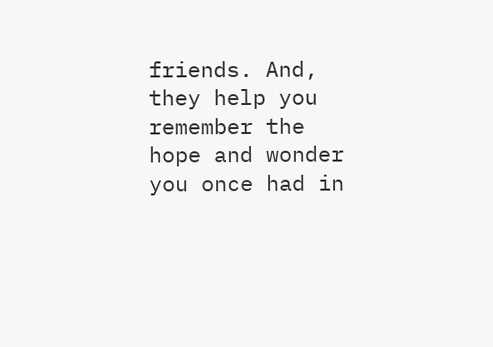friends. And, they help you remember the hope and wonder you once had in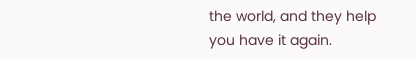the world, and they help you have it again.